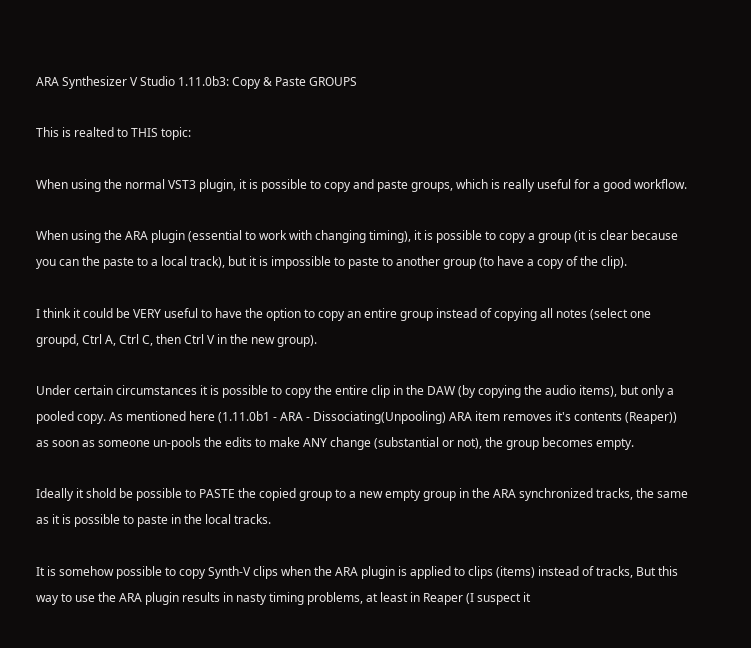ARA Synthesizer V Studio 1.11.0b3: Copy & Paste GROUPS

This is realted to THIS topic:

When using the normal VST3 plugin, it is possible to copy and paste groups, which is really useful for a good workflow.

When using the ARA plugin (essential to work with changing timing), it is possible to copy a group (it is clear because you can the paste to a local track), but it is impossible to paste to another group (to have a copy of the clip).

I think it could be VERY useful to have the option to copy an entire group instead of copying all notes (select one groupd, Ctrl A, Ctrl C, then Ctrl V in the new group).

Under certain circumstances it is possible to copy the entire clip in the DAW (by copying the audio items), but only a pooled copy. As mentioned here (1.11.0b1 - ARA - Dissociating(Unpooling) ARA item removes it's contents (Reaper)) as soon as someone un-pools the edits to make ANY change (substantial or not), the group becomes empty.

Ideally it shold be possible to PASTE the copied group to a new empty group in the ARA synchronized tracks, the same as it is possible to paste in the local tracks.

It is somehow possible to copy Synth-V clips when the ARA plugin is applied to clips (items) instead of tracks, But this way to use the ARA plugin results in nasty timing problems, at least in Reaper (I suspect it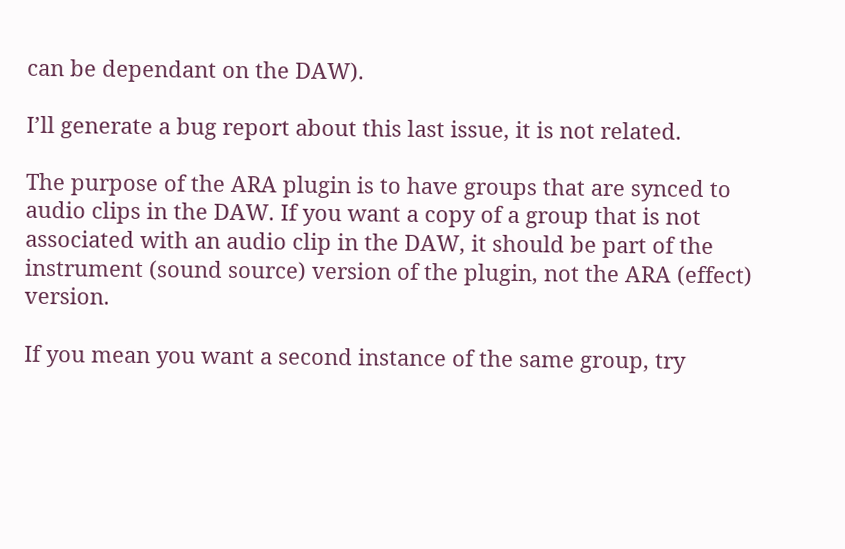can be dependant on the DAW).

I’ll generate a bug report about this last issue, it is not related.

The purpose of the ARA plugin is to have groups that are synced to audio clips in the DAW. If you want a copy of a group that is not associated with an audio clip in the DAW, it should be part of the instrument (sound source) version of the plugin, not the ARA (effect) version.

If you mean you want a second instance of the same group, try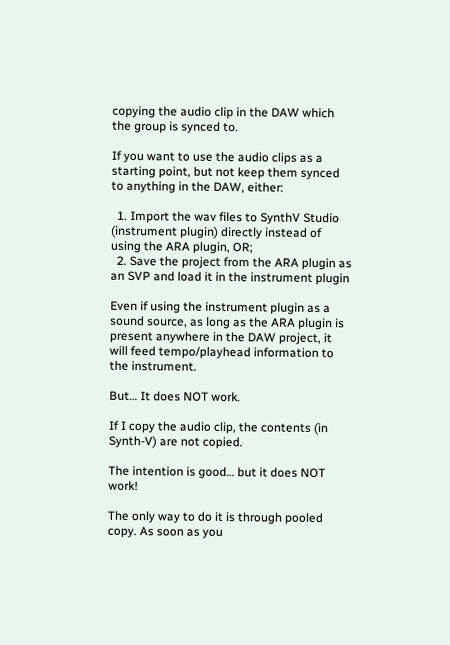copying the audio clip in the DAW which the group is synced to.

If you want to use the audio clips as a starting point, but not keep them synced to anything in the DAW, either:

  1. Import the wav files to SynthV Studio (instrument plugin) directly instead of using the ARA plugin, OR;
  2. Save the project from the ARA plugin as an SVP and load it in the instrument plugin

Even if using the instrument plugin as a sound source, as long as the ARA plugin is present anywhere in the DAW project, it will feed tempo/playhead information to the instrument.

But… It does NOT work.

If I copy the audio clip, the contents (in Synth-V) are not copied.

The intention is good… but it does NOT work!

The only way to do it is through pooled copy. As soon as you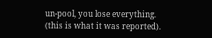un-pool, you lose everything. (this is what it was reported).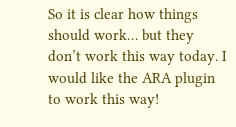So it is clear how things should work… but they don’t work this way today. I would like the ARA plugin to work this way!